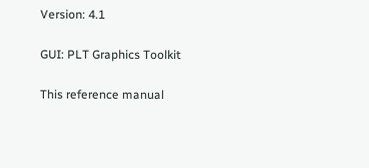Version: 4.1

GUI: PLT Graphics Toolkit

This reference manual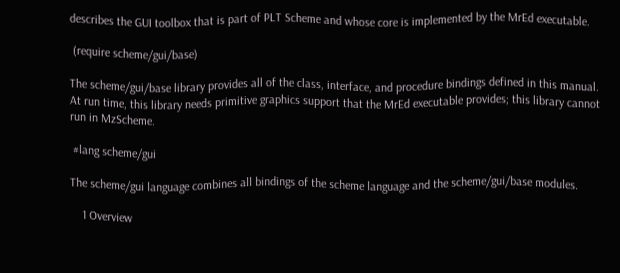describes the GUI toolbox that is part of PLT Scheme and whose core is implemented by the MrEd executable.

 (require scheme/gui/base)

The scheme/gui/base library provides all of the class, interface, and procedure bindings defined in this manual. At run time, this library needs primitive graphics support that the MrEd executable provides; this library cannot run in MzScheme.

 #lang scheme/gui

The scheme/gui language combines all bindings of the scheme language and the scheme/gui/base modules.

    1 Overview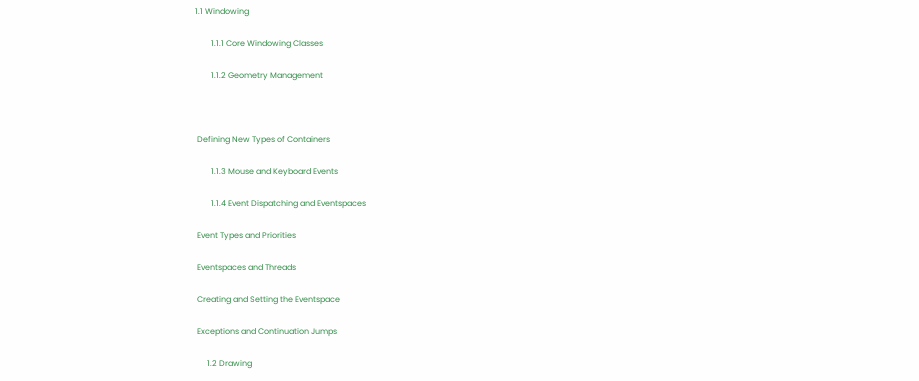1.1 Windowing

        1.1.1 Core Windowing Classes

        1.1.2 Geometry Management



 Defining New Types of Containers

        1.1.3 Mouse and Keyboard Events

        1.1.4 Event Dispatching and Eventspaces

 Event Types and Priorities

 Eventspaces and Threads

 Creating and Setting the Eventspace

 Exceptions and Continuation Jumps

      1.2 Drawing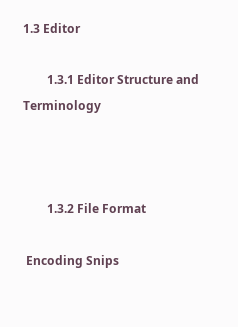1.3 Editor

        1.3.1 Editor Structure and Terminology



        1.3.2 File Format

 Encoding Snips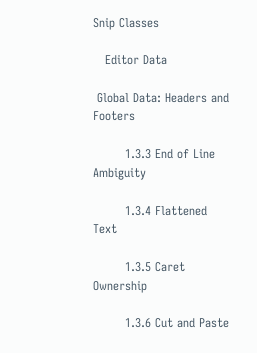Snip Classes

   Editor Data

 Global Data: Headers and Footers

        1.3.3 End of Line Ambiguity

        1.3.4 Flattened Text

        1.3.5 Caret Ownership

        1.3.6 Cut and Paste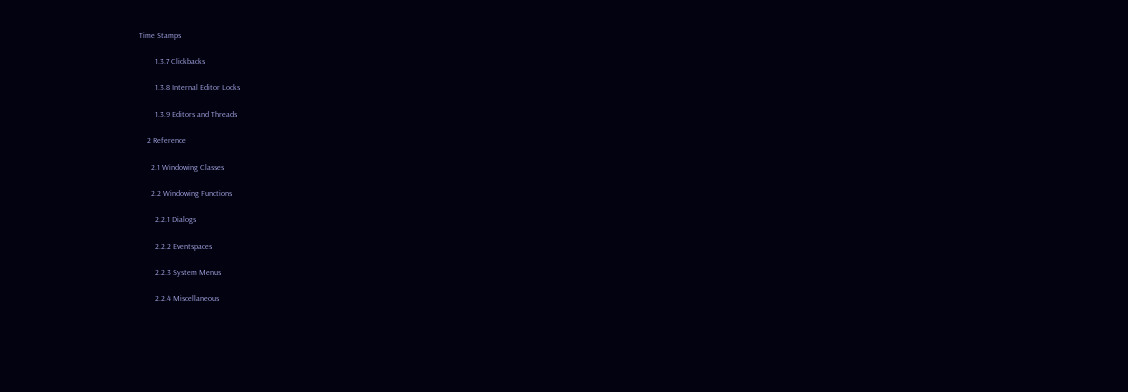Time Stamps

        1.3.7 Clickbacks

        1.3.8 Internal Editor Locks

        1.3.9 Editors and Threads

    2 Reference

      2.1 Windowing Classes

      2.2 Windowing Functions

        2.2.1 Dialogs

        2.2.2 Eventspaces

        2.2.3 System Menus

        2.2.4 Miscellaneous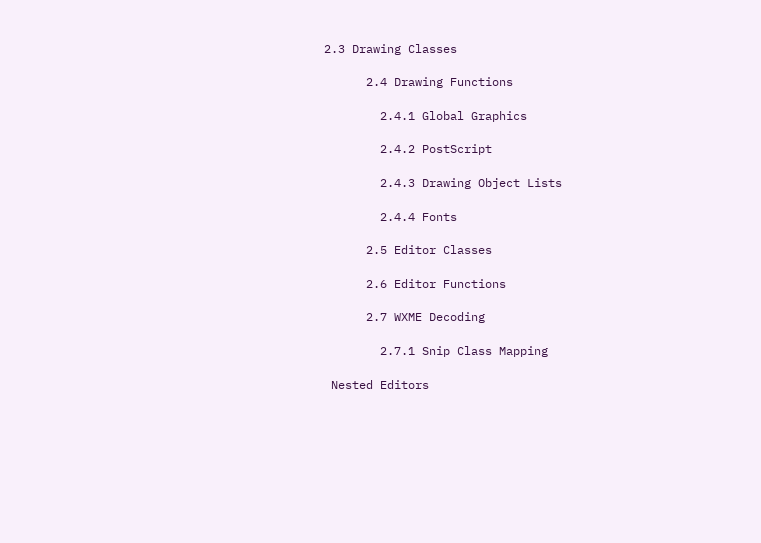2.3 Drawing Classes

      2.4 Drawing Functions

        2.4.1 Global Graphics

        2.4.2 PostScript

        2.4.3 Drawing Object Lists

        2.4.4 Fonts

      2.5 Editor Classes

      2.6 Editor Functions

      2.7 WXME Decoding

        2.7.1 Snip Class Mapping

 Nested Editors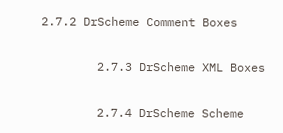2.7.2 DrScheme Comment Boxes

        2.7.3 DrScheme XML Boxes

        2.7.4 DrScheme Scheme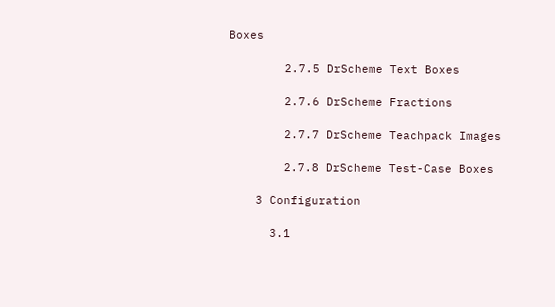Boxes

        2.7.5 DrScheme Text Boxes

        2.7.6 DrScheme Fractions

        2.7.7 DrScheme Teachpack Images

        2.7.8 DrScheme Test-Case Boxes

    3 Configuration

      3.1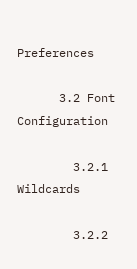Preferences

      3.2 Font Configuration

        3.2.1 Wildcards

        3.2.2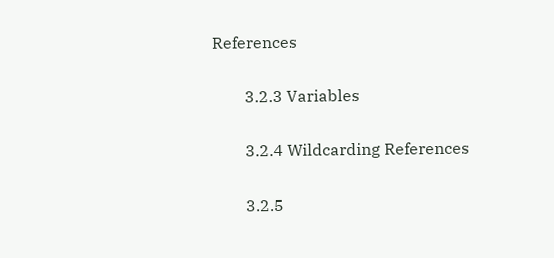References

        3.2.3 Variables

        3.2.4 Wildcarding References

        3.2.5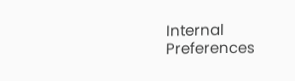Internal Preferences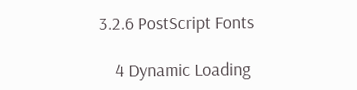3.2.6 PostScript Fonts

    4 Dynamic Loading